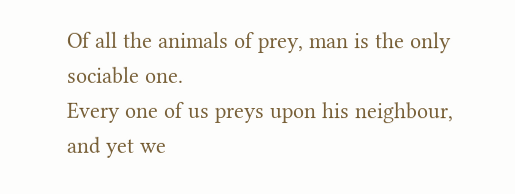Of all the animals of prey, man is the only sociable one.
Every one of us preys upon his neighbour, and yet we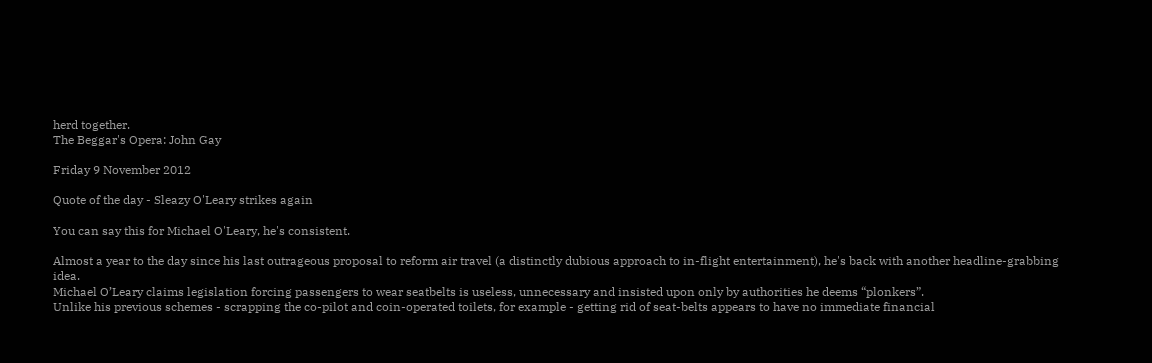herd together.
The Beggar's Opera: John Gay

Friday 9 November 2012

Quote of the day - Sleazy O'Leary strikes again

You can say this for Michael O'Leary, he's consistent.

Almost a year to the day since his last outrageous proposal to reform air travel (a distinctly dubious approach to in-flight entertainment), he's back with another headline-grabbing idea.
Michael O’Leary claims legislation forcing passengers to wear seatbelts is useless, unnecessary and insisted upon only by authorities he deems “plonkers”.
Unlike his previous schemes - scrapping the co-pilot and coin-operated toilets, for example - getting rid of seat-belts appears to have no immediate financial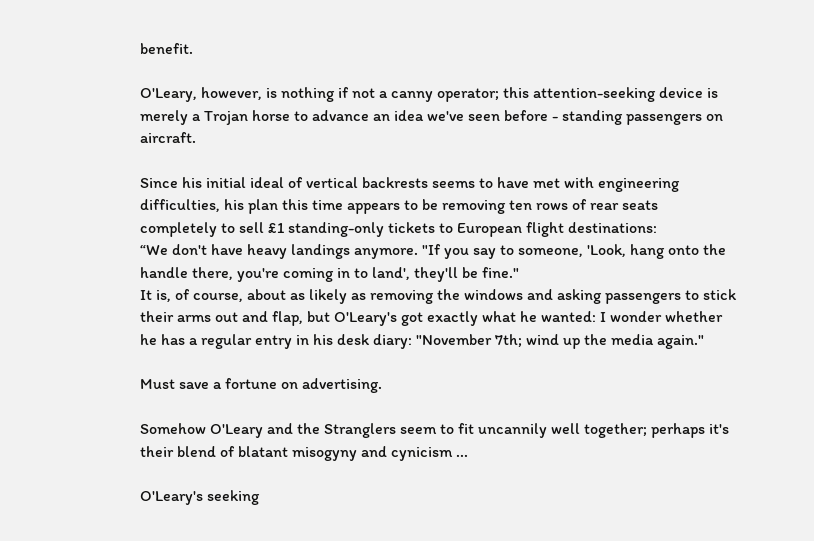benefit.

O'Leary, however, is nothing if not a canny operator; this attention-seeking device is merely a Trojan horse to advance an idea we've seen before - standing passengers on aircraft.

Since his initial ideal of vertical backrests seems to have met with engineering difficulties, his plan this time appears to be removing ten rows of rear seats completely to sell £1 standing-only tickets to European flight destinations:
“We don't have heavy landings anymore. "If you say to someone, 'Look, hang onto the handle there, you're coming in to land', they'll be fine."
It is, of course, about as likely as removing the windows and asking passengers to stick their arms out and flap, but O'Leary's got exactly what he wanted: I wonder whether he has a regular entry in his desk diary: "November 7th; wind up the media again."

Must save a fortune on advertising.

Somehow O'Leary and the Stranglers seem to fit uncannily well together; perhaps it's their blend of blatant misogyny and cynicism ...

O'Leary's seeking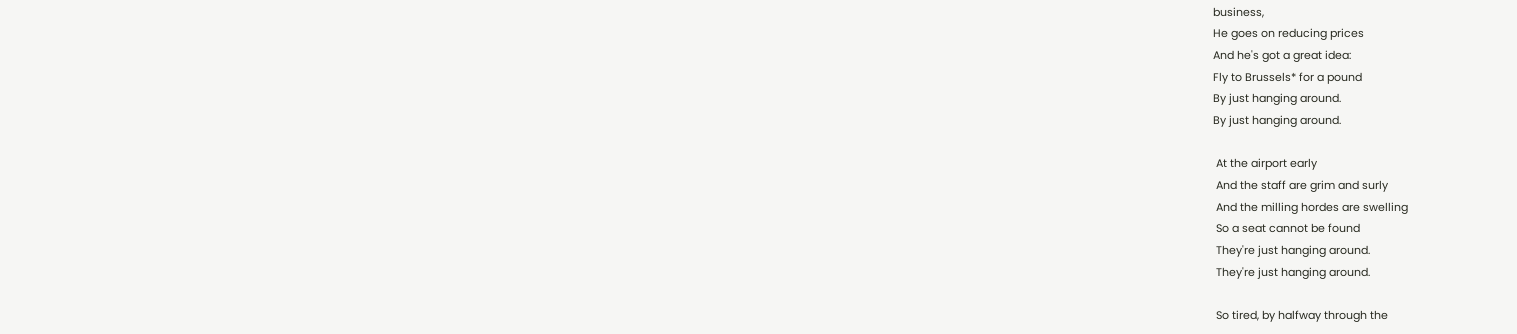business,
He goes on reducing prices
And he's got a great idea:
Fly to Brussels* for a pound
By just hanging around.
By just hanging around.

 At the airport early
 And the staff are grim and surly
 And the milling hordes are swelling
 So a seat cannot be found
 They're just hanging around.
 They're just hanging around.

 So tired, by halfway through the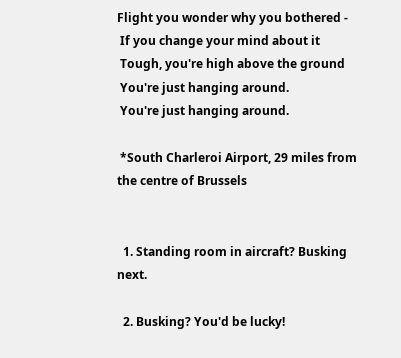Flight you wonder why you bothered -
 If you change your mind about it
 Tough, you're high above the ground
 You're just hanging around.
 You're just hanging around.

 *South Charleroi Airport, 29 miles from the centre of Brussels


  1. Standing room in aircraft? Busking next.

  2. Busking? You'd be lucky!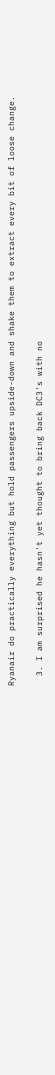Ryanair do practically everything but hold passengers upside-down and shake them to extract every bit of loose change.

  3. I am surprised he hasn't yet thought to bring back DC3's with no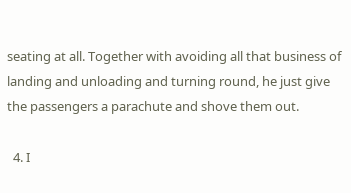seating at all. Together with avoiding all that business of landing and unloading and turning round, he just give the passengers a parachute and shove them out.

  4. I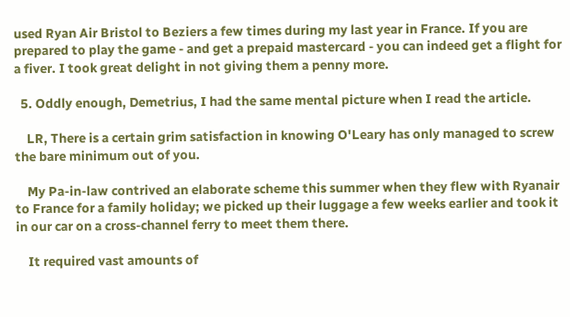used Ryan Air Bristol to Beziers a few times during my last year in France. If you are prepared to play the game - and get a prepaid mastercard - you can indeed get a flight for a fiver. I took great delight in not giving them a penny more.

  5. Oddly enough, Demetrius, I had the same mental picture when I read the article.

    LR, There is a certain grim satisfaction in knowing O'Leary has only managed to screw the bare minimum out of you.

    My Pa-in-law contrived an elaborate scheme this summer when they flew with Ryanair to France for a family holiday; we picked up their luggage a few weeks earlier and took it in our car on a cross-channel ferry to meet them there.

    It required vast amounts of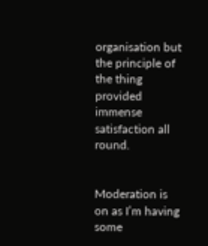organisation but the principle of the thing provided immense satisfaction all round.


Moderation is on as I’m having some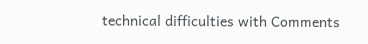technical difficulties with Comments